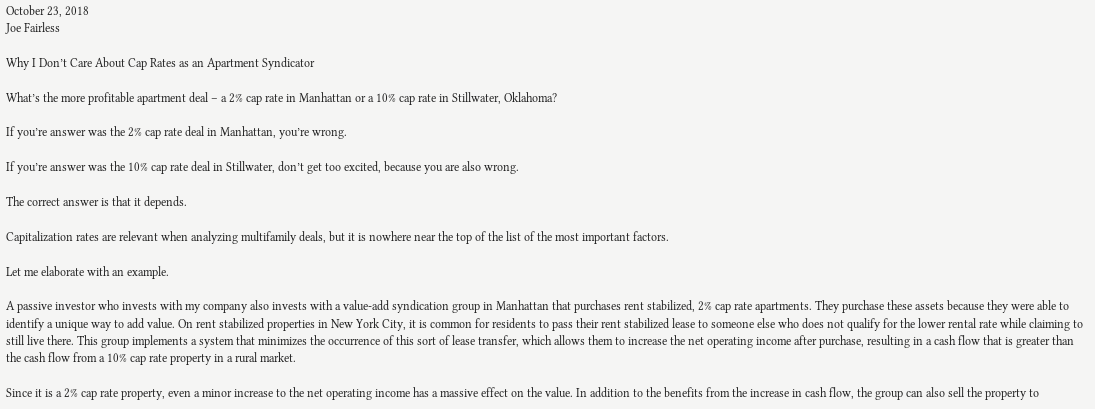October 23, 2018
Joe Fairless

Why I Don’t Care About Cap Rates as an Apartment Syndicator

What’s the more profitable apartment deal – a 2% cap rate in Manhattan or a 10% cap rate in Stillwater, Oklahoma?

If you’re answer was the 2% cap rate deal in Manhattan, you’re wrong.

If you’re answer was the 10% cap rate deal in Stillwater, don’t get too excited, because you are also wrong.

The correct answer is that it depends.

Capitalization rates are relevant when analyzing multifamily deals, but it is nowhere near the top of the list of the most important factors.

Let me elaborate with an example.

A passive investor who invests with my company also invests with a value-add syndication group in Manhattan that purchases rent stabilized, 2% cap rate apartments. They purchase these assets because they were able to identify a unique way to add value. On rent stabilized properties in New York City, it is common for residents to pass their rent stabilized lease to someone else who does not qualify for the lower rental rate while claiming to still live there. This group implements a system that minimizes the occurrence of this sort of lease transfer, which allows them to increase the net operating income after purchase, resulting in a cash flow that is greater than the cash flow from a 10% cap rate property in a rural market.

Since it is a 2% cap rate property, even a minor increase to the net operating income has a massive effect on the value. In addition to the benefits from the increase in cash flow, the group can also sell the property to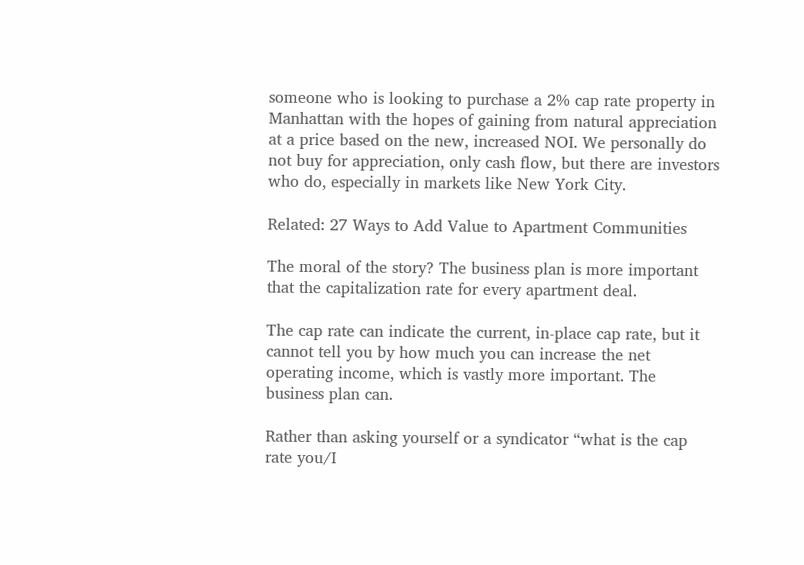someone who is looking to purchase a 2% cap rate property in Manhattan with the hopes of gaining from natural appreciation at a price based on the new, increased NOI. We personally do not buy for appreciation, only cash flow, but there are investors who do, especially in markets like New York City.

Related: 27 Ways to Add Value to Apartment Communities

The moral of the story? The business plan is more important that the capitalization rate for every apartment deal.

The cap rate can indicate the current, in-place cap rate, but it cannot tell you by how much you can increase the net operating income, which is vastly more important. The business plan can.

Rather than asking yourself or a syndicator “what is the cap rate you/I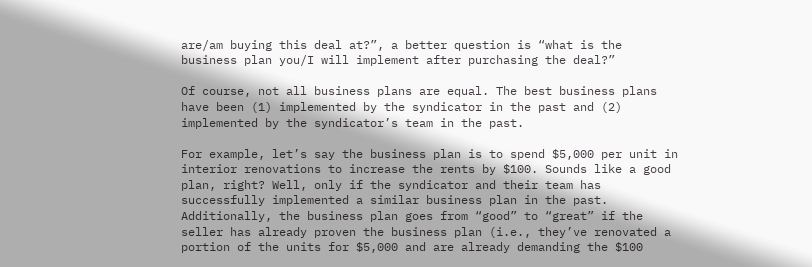are/am buying this deal at?”, a better question is “what is the business plan you/I will implement after purchasing the deal?”

Of course, not all business plans are equal. The best business plans have been (1) implemented by the syndicator in the past and (2) implemented by the syndicator’s team in the past.

For example, let’s say the business plan is to spend $5,000 per unit in interior renovations to increase the rents by $100. Sounds like a good plan, right? Well, only if the syndicator and their team has successfully implemented a similar business plan in the past. Additionally, the business plan goes from “good” to “great” if the seller has already proven the business plan (i.e., they’ve renovated a portion of the units for $5,000 and are already demanding the $100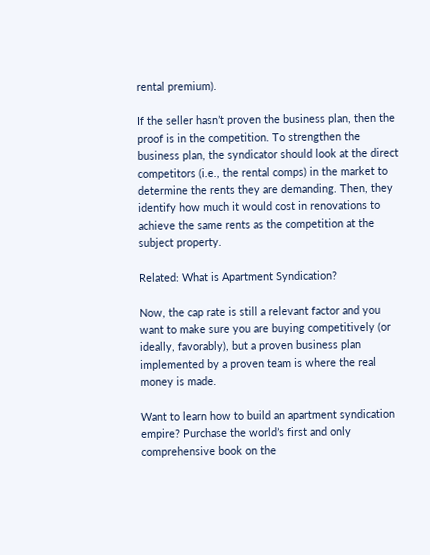rental premium).

If the seller hasn’t proven the business plan, then the proof is in the competition. To strengthen the business plan, the syndicator should look at the direct competitors (i.e., the rental comps) in the market to determine the rents they are demanding. Then, they identify how much it would cost in renovations to achieve the same rents as the competition at the subject property.

Related: What is Apartment Syndication?

Now, the cap rate is still a relevant factor and you want to make sure you are buying competitively (or ideally, favorably), but a proven business plan implemented by a proven team is where the real money is made.

Want to learn how to build an apartment syndication empire? Purchase the world’s first and only comprehensive book on the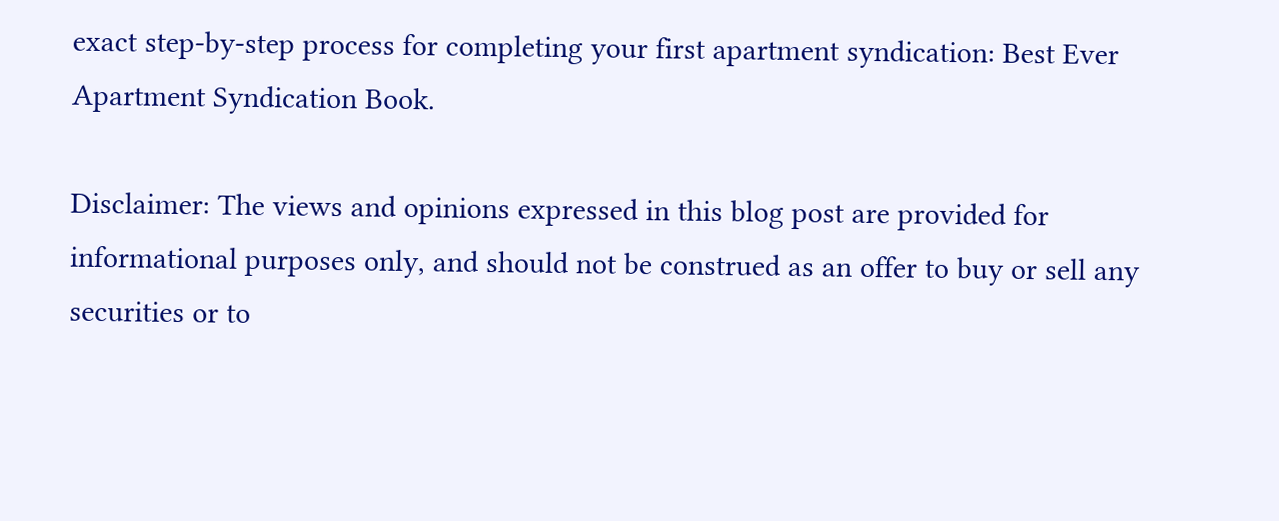exact step-by-step process for completing your first apartment syndication: Best Ever Apartment Syndication Book.

Disclaimer: The views and opinions expressed in this blog post are provided for informational purposes only, and should not be construed as an offer to buy or sell any securities or to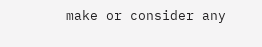make or consider any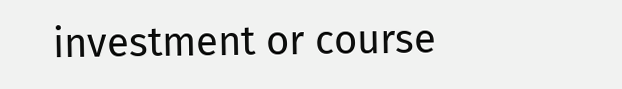investment or course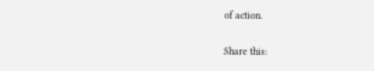of action.

Share this: